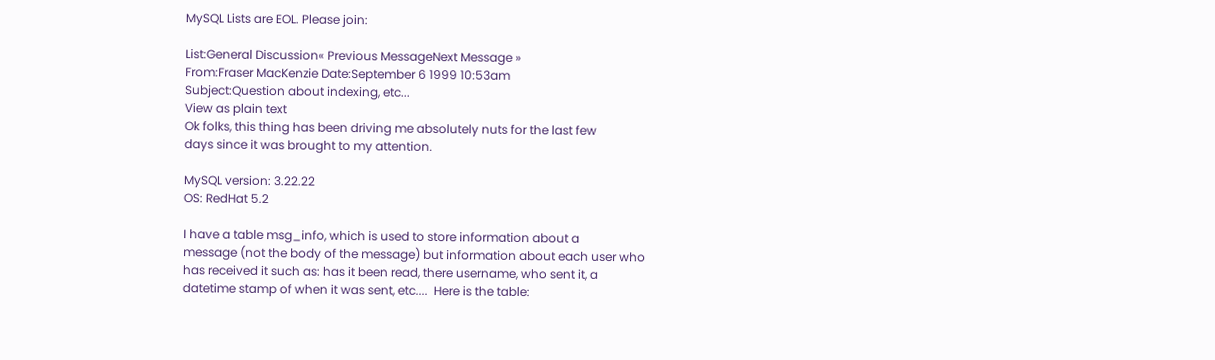MySQL Lists are EOL. Please join:

List:General Discussion« Previous MessageNext Message »
From:Fraser MacKenzie Date:September 6 1999 10:53am
Subject:Question about indexing, etc...
View as plain text
Ok folks, this thing has been driving me absolutely nuts for the last few
days since it was brought to my attention.

MySQL version: 3.22.22
OS: RedHat 5.2

I have a table msg_info, which is used to store information about a
message (not the body of the message) but information about each user who
has received it such as: has it been read, there username, who sent it, a
datetime stamp of when it was sent, etc....  Here is the table: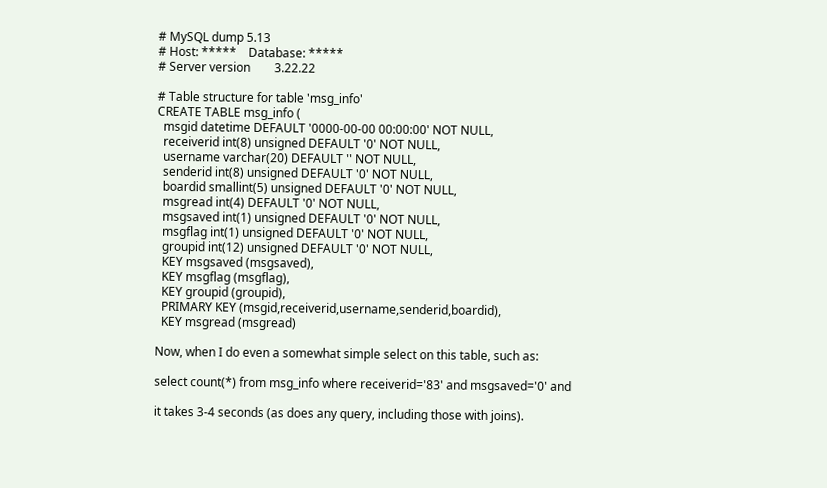# MySQL dump 5.13
# Host: *****    Database: *****
# Server version        3.22.22

# Table structure for table 'msg_info'
CREATE TABLE msg_info (
  msgid datetime DEFAULT '0000-00-00 00:00:00' NOT NULL,
  receiverid int(8) unsigned DEFAULT '0' NOT NULL,
  username varchar(20) DEFAULT '' NOT NULL,
  senderid int(8) unsigned DEFAULT '0' NOT NULL,
  boardid smallint(5) unsigned DEFAULT '0' NOT NULL,
  msgread int(4) DEFAULT '0' NOT NULL,
  msgsaved int(1) unsigned DEFAULT '0' NOT NULL,
  msgflag int(1) unsigned DEFAULT '0' NOT NULL,
  groupid int(12) unsigned DEFAULT '0' NOT NULL,
  KEY msgsaved (msgsaved),
  KEY msgflag (msgflag),
  KEY groupid (groupid),
  PRIMARY KEY (msgid,receiverid,username,senderid,boardid),
  KEY msgread (msgread)

Now, when I do even a somewhat simple select on this table, such as:

select count(*) from msg_info where receiverid='83' and msgsaved='0' and

it takes 3-4 seconds (as does any query, including those with joins).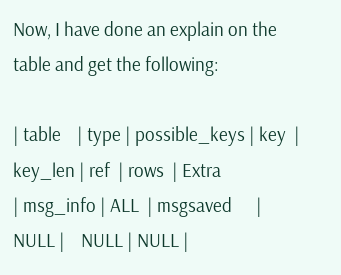Now, I have done an explain on the table and get the following:

| table    | type | possible_keys | key  | key_len | ref  | rows  | Extra
| msg_info | ALL  | msgsaved      | NULL |    NULL | NULL |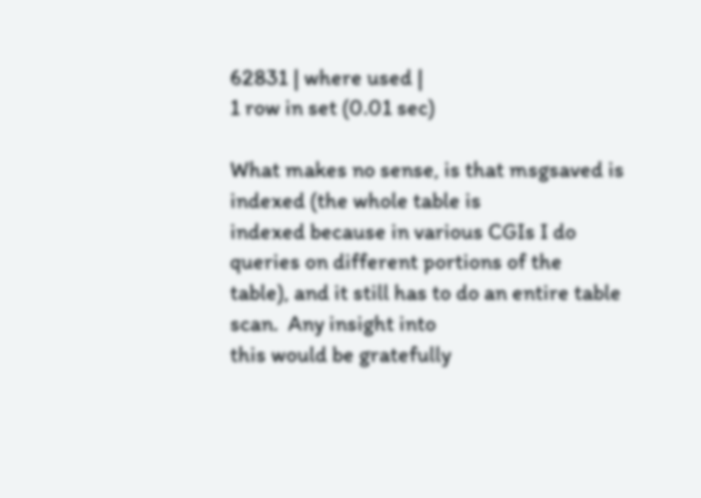62831 | where used |
1 row in set (0.01 sec)

What makes no sense, is that msgsaved is indexed (the whole table is
indexed because in various CGIs I do queries on different portions of the
table), and it still has to do an entire table scan.  Any insight into
this would be gratefully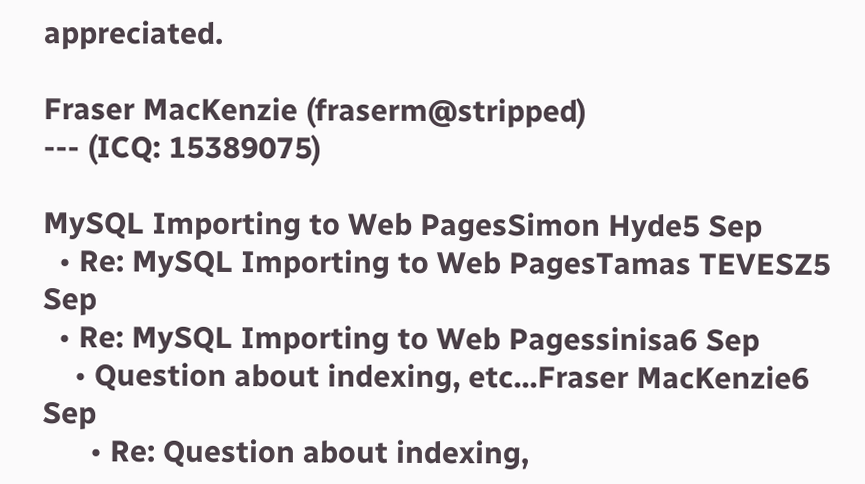appreciated.

Fraser MacKenzie (fraserm@stripped)
--- (ICQ: 15389075)

MySQL Importing to Web PagesSimon Hyde5 Sep
  • Re: MySQL Importing to Web PagesTamas TEVESZ5 Sep
  • Re: MySQL Importing to Web Pagessinisa6 Sep
    • Question about indexing, etc...Fraser MacKenzie6 Sep
      • Re: Question about indexing,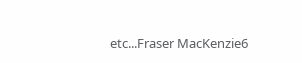etc...Fraser MacKenzie6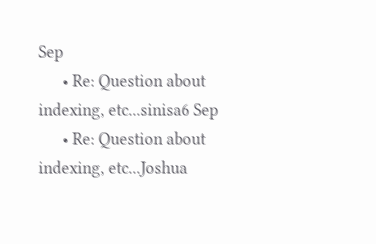Sep
      • Re: Question about indexing, etc...sinisa6 Sep
      • Re: Question about indexing, etc...Joshua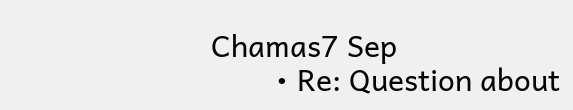Chamas7 Sep
        • Re: Question about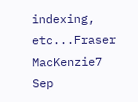indexing, etc...Fraser MacKenzie7 Sep